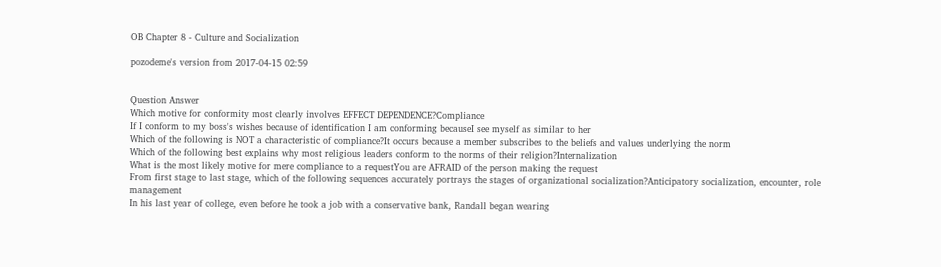OB Chapter 8 - Culture and Socialization

pozodeme's version from 2017-04-15 02:59


Question Answer
Which motive for conformity most clearly involves EFFECT DEPENDENCE?Compliance
If I conform to my boss's wishes because of identification I am conforming becauseI see myself as similar to her
Which of the following is NOT a characteristic of compliance?It occurs because a member subscribes to the beliefs and values underlying the norm
Which of the following best explains why most religious leaders conform to the norms of their religion?Internalization
What is the most likely motive for mere compliance to a requestYou are AFRAID of the person making the request
From first stage to last stage, which of the following sequences accurately portrays the stages of organizational socialization?Anticipatory socialization, encounter, role management
In his last year of college, even before he took a job with a conservative bank, Randall began wearing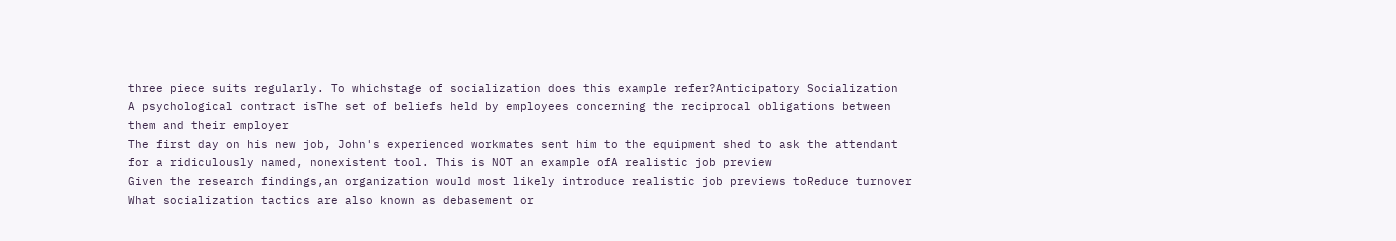three piece suits regularly. To whichstage of socialization does this example refer?Anticipatory Socialization
A psychological contract isThe set of beliefs held by employees concerning the reciprocal obligations between them and their employer
The first day on his new job, John's experienced workmates sent him to the equipment shed to ask the attendant for a ridiculously named, nonexistent tool. This is NOT an example ofA realistic job preview
Given the research findings,an organization would most likely introduce realistic job previews toReduce turnover
What socialization tactics are also known as debasement or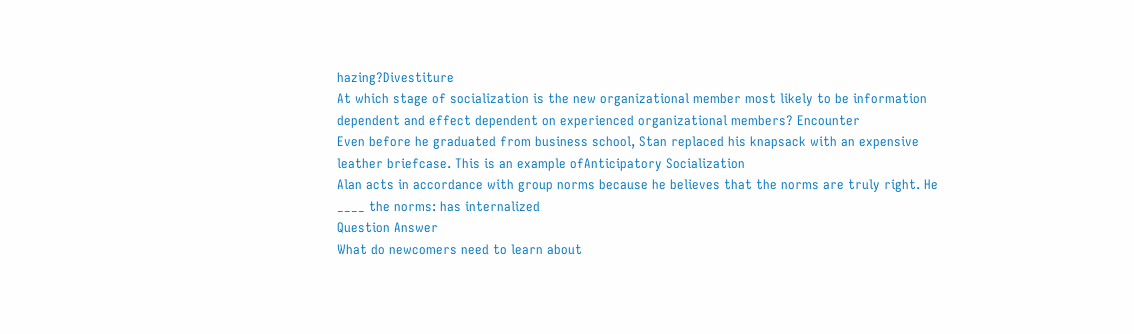hazing?Divestiture
At which stage of socialization is the new organizational member most likely to be information dependent and effect dependent on experienced organizational members? Encounter
Even before he graduated from business school, Stan replaced his knapsack with an expensive leather briefcase. This is an example ofAnticipatory Socialization
Alan acts in accordance with group norms because he believes that the norms are truly right. He ____ the norms: has internalized
Question Answer
What do newcomers need to learn about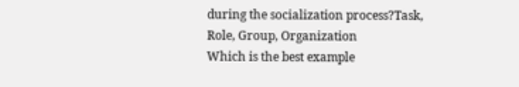during the socialization process?Task, Role, Group, Organization
Which is the best example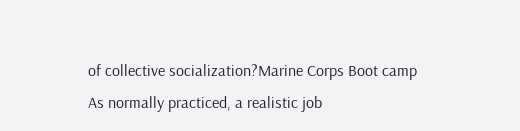of collective socialization?Marine Corps Boot camp
As normally practiced, a realistic job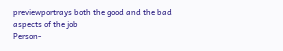previewportrays both the good and the bad aspects of the job
Person-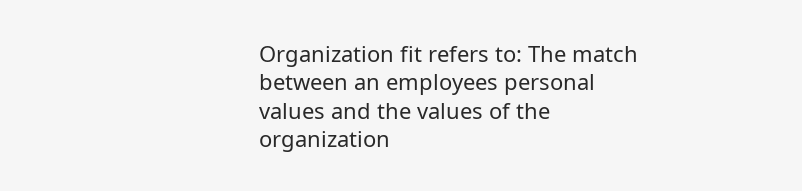Organization fit refers to: The match between an employees personal values and the values of the organization